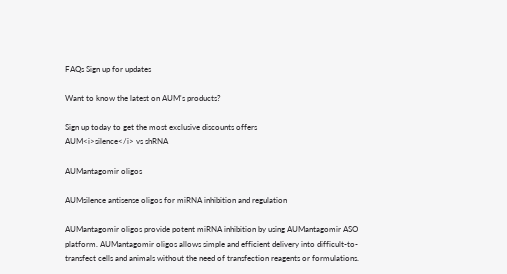FAQs Sign up for updates

Want to know the latest on AUM's products?

Sign up today to get the most exclusive discounts offers
AUM<i>silence</i> vs shRNA

AUMantagomir oligos

AUMsilence antisense oligos for miRNA inhibition and regulation

AUMantagomir oligos provide potent miRNA inhibition by using AUMantagomir ASO platform. AUMantagomir oligos allows simple and efficient delivery into difficult-to-transfect cells and animals without the need of transfection reagents or formulations.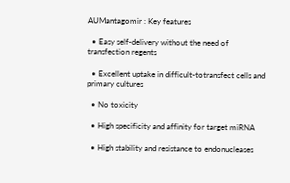AUMantagomir : Key features

  • Easy self-delivery without the need of transfection regents

  • Excellent uptake in difficult-totransfect cells and primary cultures

  • No toxicity

  • High specificity and affinity for target miRNA

  • High stability and resistance to endonucleases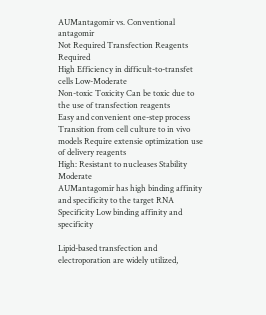AUMantagomir vs. Conventional antagomir
Not Required Transfection Reagents Required
High Efficiency in difficult-to-transfet cells Low-Moderate
Non-toxic Toxicity Can be toxic due to the use of transfection reagents
Easy and convenient one-step process Transition from cell culture to in vivo models Require extensie optimization use of delivery reagents
High: Resistant to nucleases Stability Moderate
AUMantagomir has high binding affinity and specificity to the target RNA Specificity Low binding affinity and specificity

Lipid-based transfection and electroporation are widely utilized,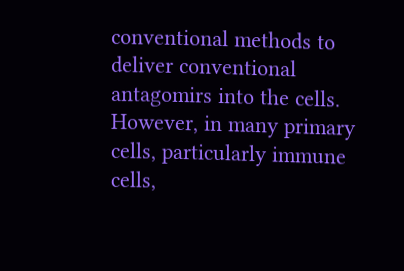conventional methods to deliver conventional antagomirs into the cells. However, in many primary cells, particularly immune cells,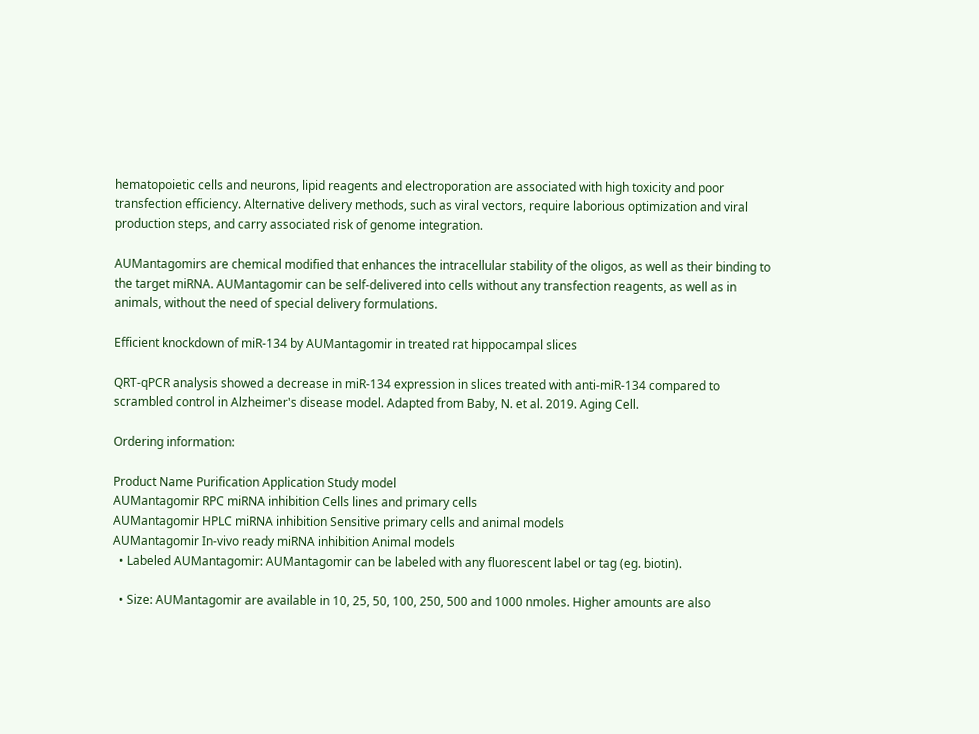hematopoietic cells and neurons, lipid reagents and electroporation are associated with high toxicity and poor transfection efficiency. Alternative delivery methods, such as viral vectors, require laborious optimization and viral production steps, and carry associated risk of genome integration.

AUMantagomirs are chemical modified that enhances the intracellular stability of the oligos, as well as their binding to the target miRNA. AUMantagomir can be self-delivered into cells without any transfection reagents, as well as in animals, without the need of special delivery formulations.

Efficient knockdown of miR-134 by AUMantagomir in treated rat hippocampal slices

QRT-qPCR analysis showed a decrease in miR-134 expression in slices treated with anti-miR-134 compared to scrambled control in Alzheimer's disease model. Adapted from Baby, N. et al. 2019. Aging Cell.

Ordering information:

Product Name Purification Application Study model
AUMantagomir RPC miRNA inhibition Cells lines and primary cells
AUMantagomir HPLC miRNA inhibition Sensitive primary cells and animal models
AUMantagomir In-vivo ready miRNA inhibition Animal models
  • Labeled AUMantagomir: AUMantagomir can be labeled with any fluorescent label or tag (eg. biotin).

  • Size: AUMantagomir are available in 10, 25, 50, 100, 250, 500 and 1000 nmoles. Higher amounts are also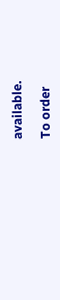available.

To order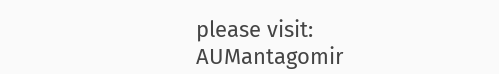please visit:
AUMantagomir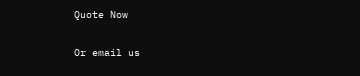Quote Now

Or email us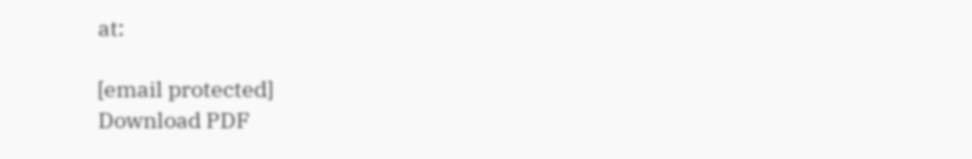at:

[email protected]
Download PDF